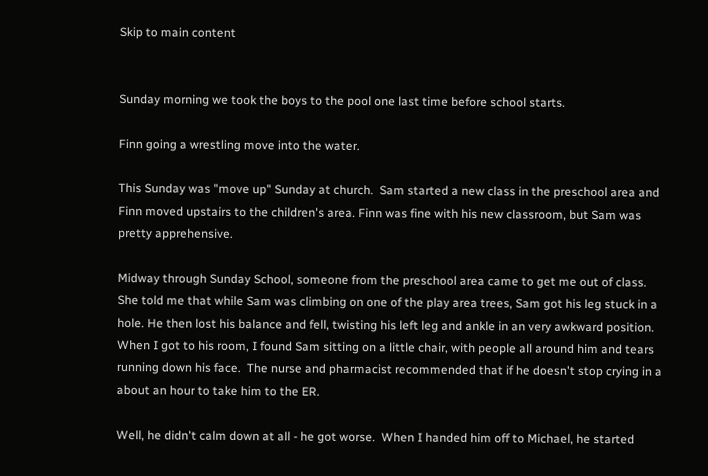Skip to main content


Sunday morning we took the boys to the pool one last time before school starts.

Finn going a wrestling move into the water.

This Sunday was "move up" Sunday at church.  Sam started a new class in the preschool area and Finn moved upstairs to the children's area. Finn was fine with his new classroom, but Sam was pretty apprehensive.

Midway through Sunday School, someone from the preschool area came to get me out of class. She told me that while Sam was climbing on one of the play area trees, Sam got his leg stuck in a hole. He then lost his balance and fell, twisting his left leg and ankle in an very awkward position.  When I got to his room, I found Sam sitting on a little chair, with people all around him and tears running down his face.  The nurse and pharmacist recommended that if he doesn't stop crying in a about an hour to take him to the ER.

Well, he didn't calm down at all - he got worse.  When I handed him off to Michael, he started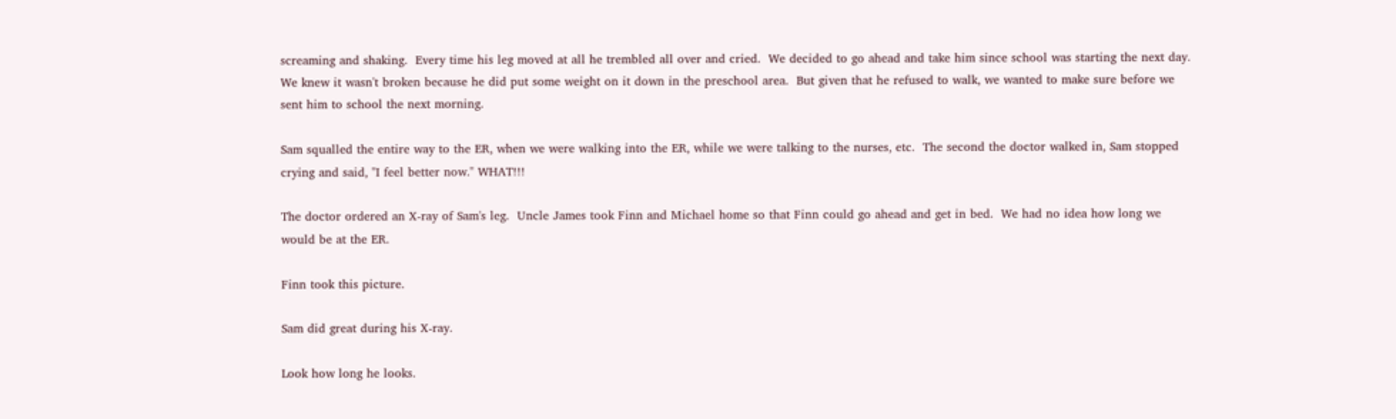screaming and shaking.  Every time his leg moved at all he trembled all over and cried.  We decided to go ahead and take him since school was starting the next day.  We knew it wasn't broken because he did put some weight on it down in the preschool area.  But given that he refused to walk, we wanted to make sure before we sent him to school the next morning.

Sam squalled the entire way to the ER, when we were walking into the ER, while we were talking to the nurses, etc.  The second the doctor walked in, Sam stopped crying and said, "I feel better now." WHAT!!!

The doctor ordered an X-ray of Sam's leg.  Uncle James took Finn and Michael home so that Finn could go ahead and get in bed.  We had no idea how long we would be at the ER.

Finn took this picture.

Sam did great during his X-ray.

Look how long he looks.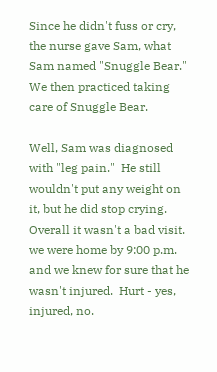Since he didn't fuss or cry, the nurse gave Sam, what Sam named "Snuggle Bear."  We then practiced taking care of Snuggle Bear.

Well, Sam was diagnosed with "leg pain."  He still wouldn't put any weight on it, but he did stop crying. Overall it wasn't a bad visit. we were home by 9:00 p.m. and we knew for sure that he wasn't injured.  Hurt - yes, injured, no.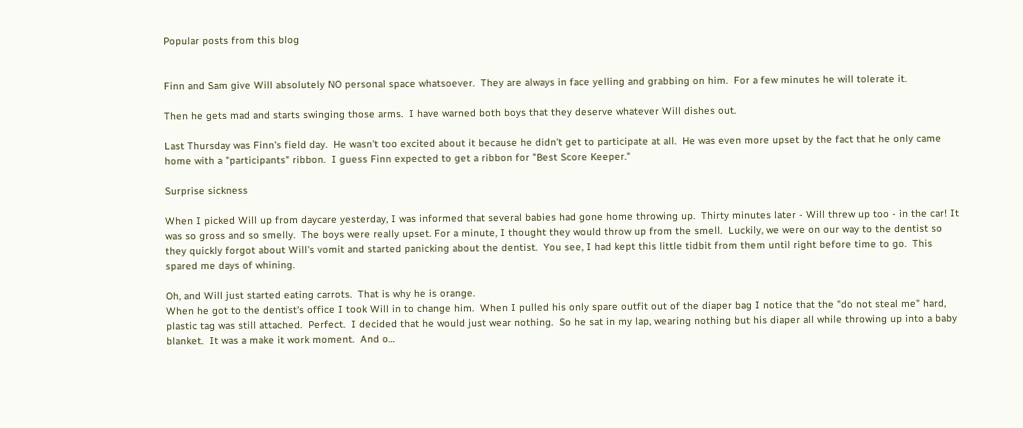Popular posts from this blog


Finn and Sam give Will absolutely NO personal space whatsoever.  They are always in face yelling and grabbing on him.  For a few minutes he will tolerate it.

Then he gets mad and starts swinging those arms.  I have warned both boys that they deserve whatever Will dishes out.

Last Thursday was Finn's field day.  He wasn't too excited about it because he didn't get to participate at all.  He was even more upset by the fact that he only came home with a "participants" ribbon.  I guess Finn expected to get a ribbon for "Best Score Keeper."

Surprise sickness

When I picked Will up from daycare yesterday, I was informed that several babies had gone home throwing up.  Thirty minutes later - Will threw up too - in the car! It was so gross and so smelly.  The boys were really upset. For a minute, I thought they would throw up from the smell.  Luckily, we were on our way to the dentist so they quickly forgot about Will's vomit and started panicking about the dentist.  You see, I had kept this little tidbit from them until right before time to go.  This spared me days of whining.

Oh, and Will just started eating carrots.  That is why he is orange.
When he got to the dentist's office I took Will in to change him.  When I pulled his only spare outfit out of the diaper bag I notice that the "do not steal me" hard, plastic tag was still attached.  Perfect.  I decided that he would just wear nothing.  So he sat in my lap, wearing nothing but his diaper all while throwing up into a baby blanket.  It was a make it work moment.  And o…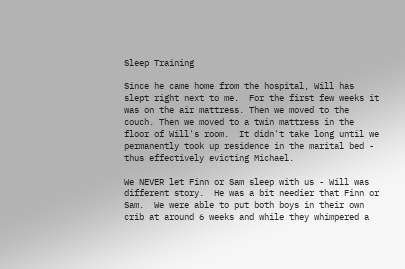Sleep Training

Since he came home from the hospital, Will has slept right next to me.  For the first few weeks it was on the air mattress. Then we moved to the couch. Then we moved to a twin mattress in the floor of Will's room.  It didn't take long until we permanently took up residence in the marital bed - thus effectively evicting Michael.

We NEVER let Finn or Sam sleep with us - Will was different story.  He was a bit needier that Finn or Sam.  We were able to put both boys in their own crib at around 6 weeks and while they whimpered a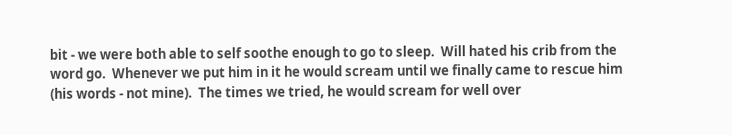bit - we were both able to self soothe enough to go to sleep.  Will hated his crib from the word go.  Whenever we put him in it he would scream until we finally came to rescue him (his words - not mine).  The times we tried, he would scream for well over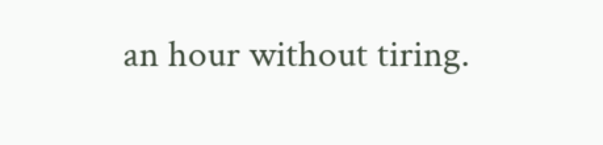an hour without tiring.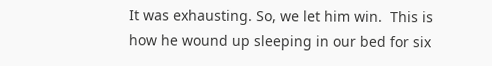It was exhausting. So, we let him win.  This is how he wound up sleeping in our bed for six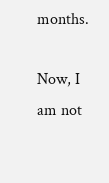months.

Now, I am not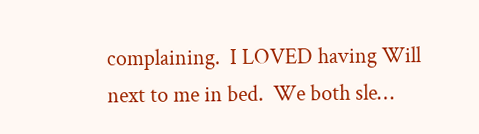complaining.  I LOVED having Will next to me in bed.  We both sle…